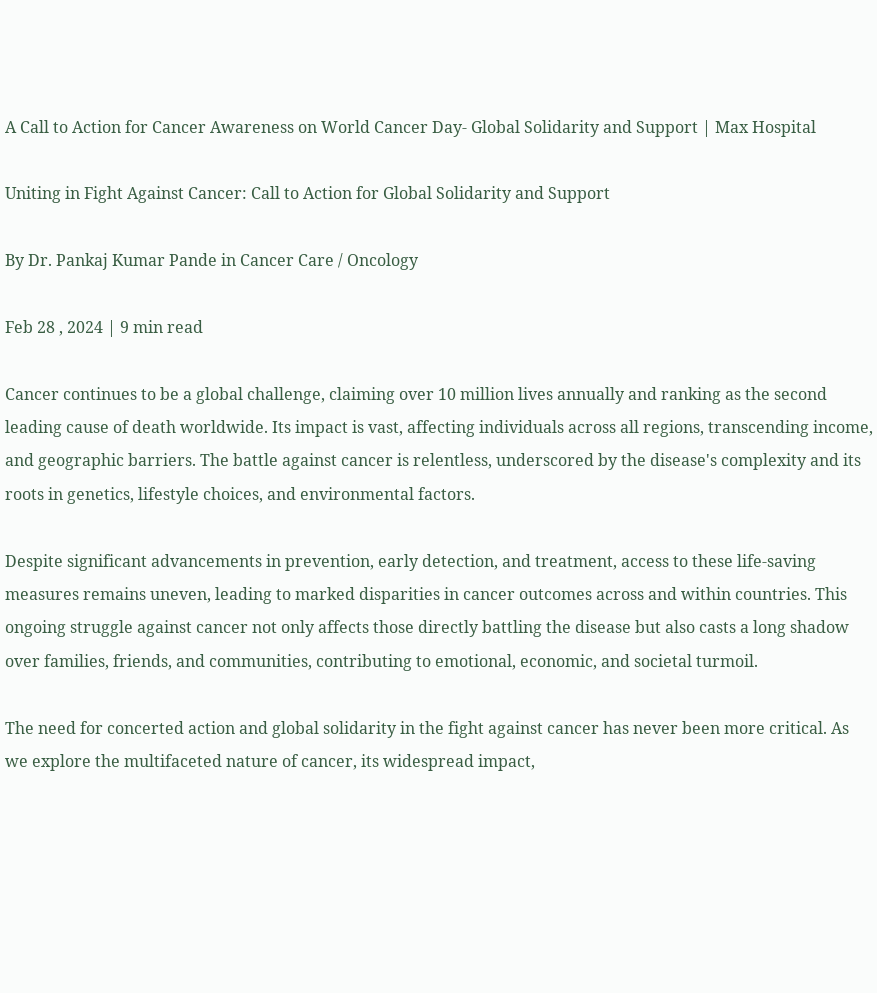A Call to Action for Cancer Awareness on World Cancer Day- Global Solidarity and Support | Max Hospital

Uniting in Fight Against Cancer: Call to Action for Global Solidarity and Support

By Dr. Pankaj Kumar Pande in Cancer Care / Oncology

Feb 28 , 2024 | 9 min read

Cancer continues to be a global challenge, claiming over 10 million lives annually and ranking as the second leading cause of death worldwide. Its impact is vast, affecting individuals across all regions, transcending income, and geographic barriers. The battle against cancer is relentless, underscored by the disease's complexity and its roots in genetics, lifestyle choices, and environmental factors.

Despite significant advancements in prevention, early detection, and treatment, access to these life-saving measures remains uneven, leading to marked disparities in cancer outcomes across and within countries. This ongoing struggle against cancer not only affects those directly battling the disease but also casts a long shadow over families, friends, and communities, contributing to emotional, economic, and societal turmoil.

The need for concerted action and global solidarity in the fight against cancer has never been more critical. As we explore the multifaceted nature of cancer, its widespread impact,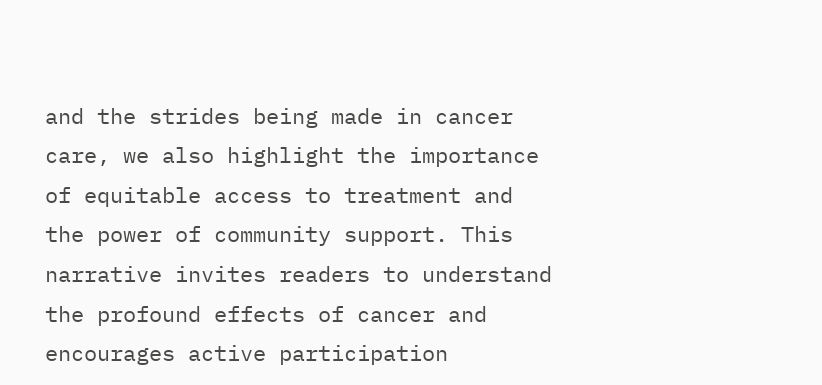and the strides being made in cancer care, we also highlight the importance of equitable access to treatment and the power of community support. This narrative invites readers to understand the profound effects of cancer and encourages active participation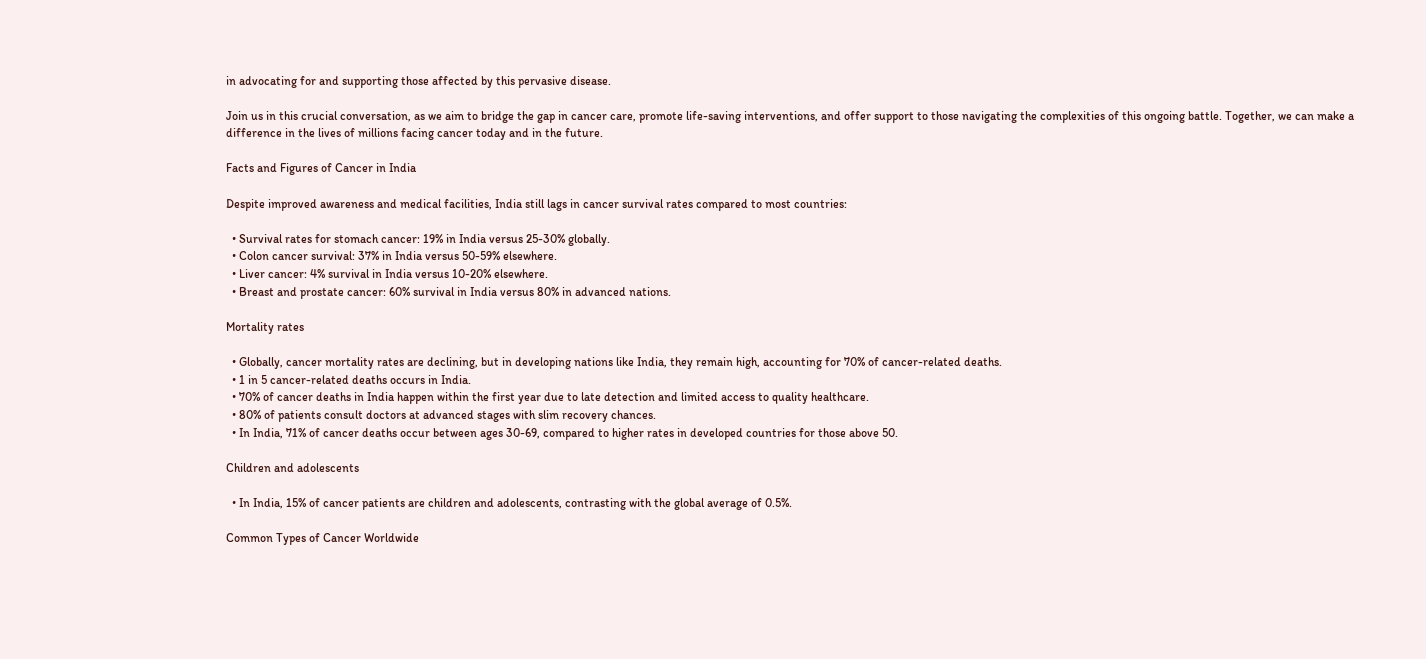in advocating for and supporting those affected by this pervasive disease.

Join us in this crucial conversation, as we aim to bridge the gap in cancer care, promote life-saving interventions, and offer support to those navigating the complexities of this ongoing battle. Together, we can make a difference in the lives of millions facing cancer today and in the future.

Facts and Figures of Cancer in India

Despite improved awareness and medical facilities, India still lags in cancer survival rates compared to most countries:

  • Survival rates for stomach cancer: 19% in India versus 25-30% globally.
  • Colon cancer survival: 37% in India versus 50-59% elsewhere.
  • Liver cancer: 4% survival in India versus 10-20% elsewhere.
  • Breast and prostate cancer: 60% survival in India versus 80% in advanced nations.

Mortality rates

  • Globally, cancer mortality rates are declining, but in developing nations like India, they remain high, accounting for 70% of cancer-related deaths.
  • 1 in 5 cancer-related deaths occurs in India.
  • 70% of cancer deaths in India happen within the first year due to late detection and limited access to quality healthcare.
  • 80% of patients consult doctors at advanced stages with slim recovery chances.
  • In India, 71% of cancer deaths occur between ages 30-69, compared to higher rates in developed countries for those above 50.

Children and adolescents

  • In India, 15% of cancer patients are children and adolescents, contrasting with the global average of 0.5%.

Common Types of Cancer Worldwide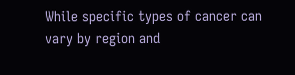While specific types of cancer can vary by region and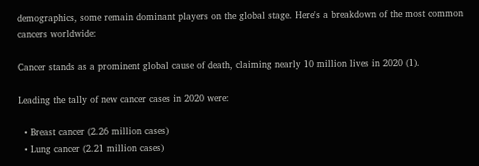demographics, some remain dominant players on the global stage. Here's a breakdown of the most common cancers worldwide:

Cancer stands as a prominent global cause of death, claiming nearly 10 million lives in 2020 (1).

Leading the tally of new cancer cases in 2020 were:

  • Breast cancer (2.26 million cases)
  • Lung cancer (2.21 million cases)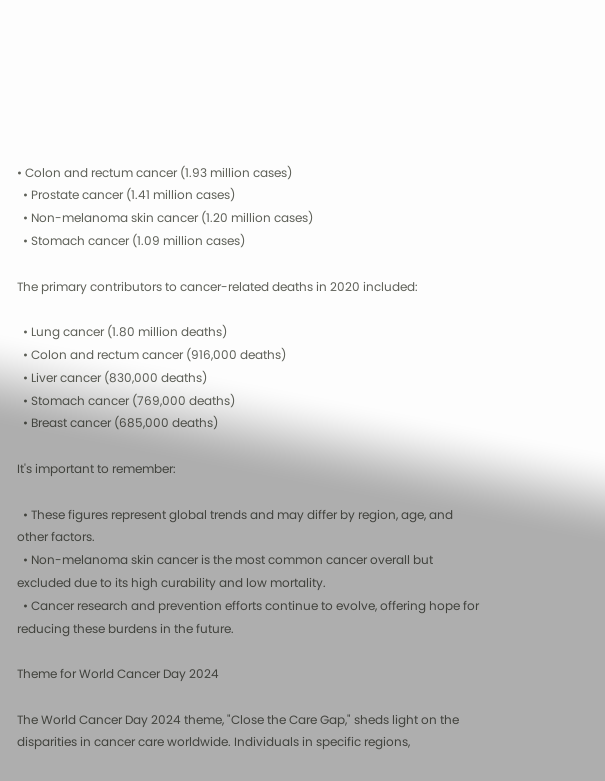• Colon and rectum cancer (1.93 million cases)
  • Prostate cancer (1.41 million cases)
  • Non-melanoma skin cancer (1.20 million cases)
  • Stomach cancer (1.09 million cases)

The primary contributors to cancer-related deaths in 2020 included:

  • Lung cancer (1.80 million deaths)
  • Colon and rectum cancer (916,000 deaths)
  • Liver cancer (830,000 deaths)
  • Stomach cancer (769,000 deaths)
  • Breast cancer (685,000 deaths)

It's important to remember:

  • These figures represent global trends and may differ by region, age, and other factors.
  • Non-melanoma skin cancer is the most common cancer overall but excluded due to its high curability and low mortality.
  • Cancer research and prevention efforts continue to evolve, offering hope for reducing these burdens in the future.

Theme for World Cancer Day 2024

The World Cancer Day 2024 theme, "Close the Care Gap," sheds light on the disparities in cancer care worldwide. Individuals in specific regions,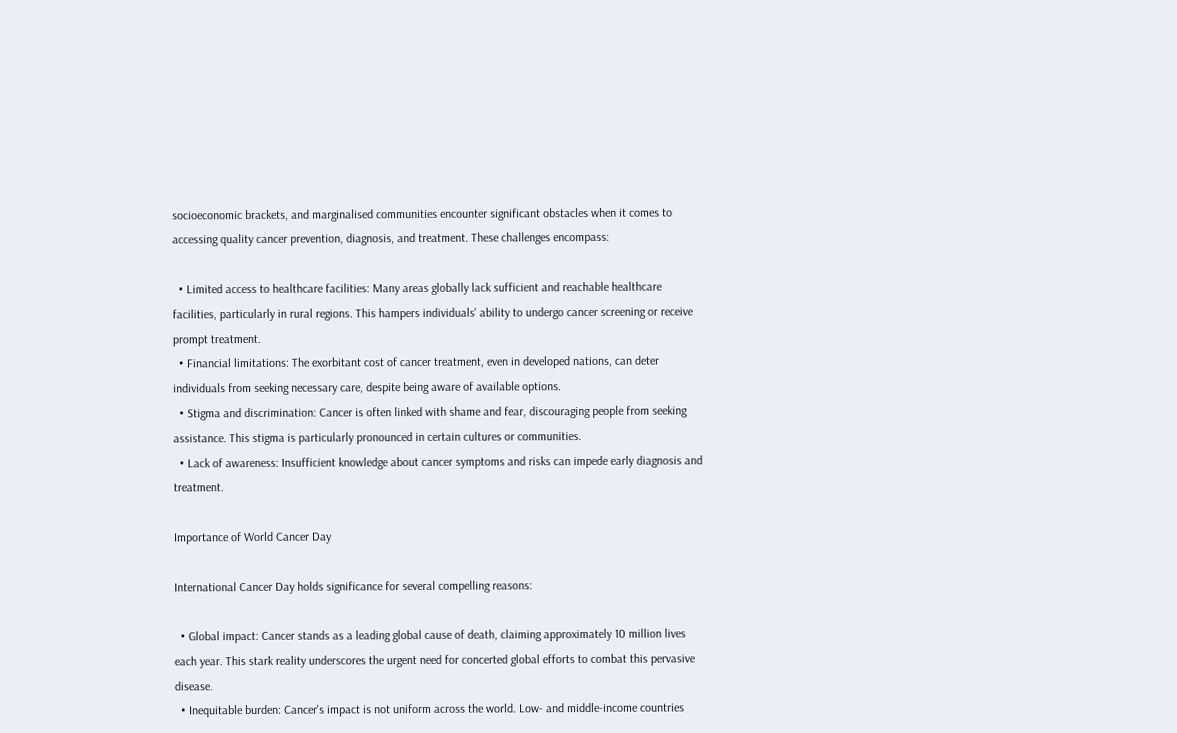socioeconomic brackets, and marginalised communities encounter significant obstacles when it comes to accessing quality cancer prevention, diagnosis, and treatment. These challenges encompass:

  • Limited access to healthcare facilities: Many areas globally lack sufficient and reachable healthcare facilities, particularly in rural regions. This hampers individuals' ability to undergo cancer screening or receive prompt treatment.
  • Financial limitations: The exorbitant cost of cancer treatment, even in developed nations, can deter individuals from seeking necessary care, despite being aware of available options.
  • Stigma and discrimination: Cancer is often linked with shame and fear, discouraging people from seeking assistance. This stigma is particularly pronounced in certain cultures or communities.
  • Lack of awareness: Insufficient knowledge about cancer symptoms and risks can impede early diagnosis and treatment.

Importance of World Cancer Day

International Cancer Day holds significance for several compelling reasons:

  • Global impact: Cancer stands as a leading global cause of death, claiming approximately 10 million lives each year. This stark reality underscores the urgent need for concerted global efforts to combat this pervasive disease.
  • Inequitable burden: Cancer's impact is not uniform across the world. Low- and middle-income countries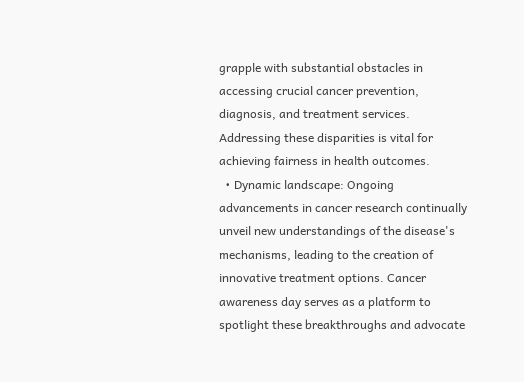grapple with substantial obstacles in accessing crucial cancer prevention, diagnosis, and treatment services. Addressing these disparities is vital for achieving fairness in health outcomes.
  • Dynamic landscape: Ongoing advancements in cancer research continually unveil new understandings of the disease's mechanisms, leading to the creation of innovative treatment options. Cancer awareness day serves as a platform to spotlight these breakthroughs and advocate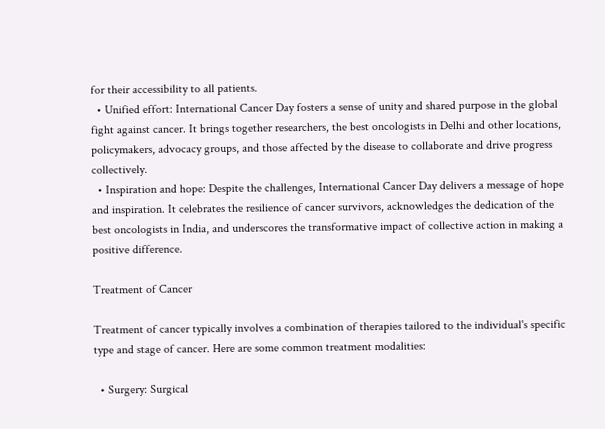for their accessibility to all patients.
  • Unified effort: International Cancer Day fosters a sense of unity and shared purpose in the global fight against cancer. It brings together researchers, the best oncologists in Delhi and other locations, policymakers, advocacy groups, and those affected by the disease to collaborate and drive progress collectively.
  • Inspiration and hope: Despite the challenges, International Cancer Day delivers a message of hope and inspiration. It celebrates the resilience of cancer survivors, acknowledges the dedication of the best oncologists in India, and underscores the transformative impact of collective action in making a positive difference.

Treatment of Cancer

Treatment of cancer typically involves a combination of therapies tailored to the individual's specific type and stage of cancer. Here are some common treatment modalities:

  • Surgery: Surgical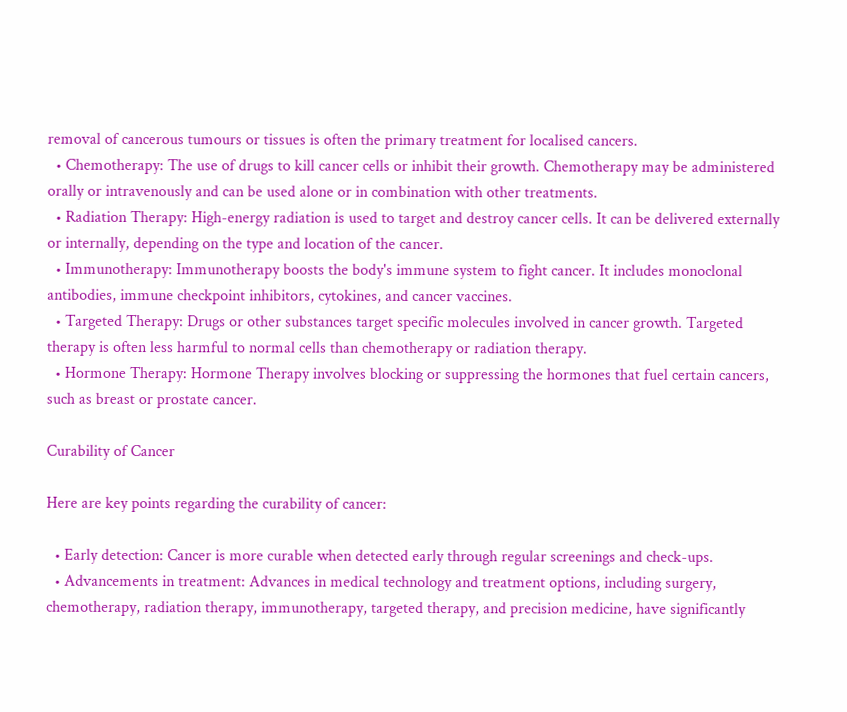removal of cancerous tumours or tissues is often the primary treatment for localised cancers.
  • Chemotherapy: The use of drugs to kill cancer cells or inhibit their growth. Chemotherapy may be administered orally or intravenously and can be used alone or in combination with other treatments.
  • Radiation Therapy: High-energy radiation is used to target and destroy cancer cells. It can be delivered externally or internally, depending on the type and location of the cancer.
  • Immunotherapy: Immunotherapy boosts the body's immune system to fight cancer. It includes monoclonal antibodies, immune checkpoint inhibitors, cytokines, and cancer vaccines.
  • Targeted Therapy: Drugs or other substances target specific molecules involved in cancer growth. Targeted therapy is often less harmful to normal cells than chemotherapy or radiation therapy.
  • Hormone Therapy: Hormone Therapy involves blocking or suppressing the hormones that fuel certain cancers, such as breast or prostate cancer.

Curability of Cancer

Here are key points regarding the curability of cancer:

  • Early detection: Cancer is more curable when detected early through regular screenings and check-ups.
  • Advancements in treatment: Advances in medical technology and treatment options, including surgery, chemotherapy, radiation therapy, immunotherapy, targeted therapy, and precision medicine, have significantly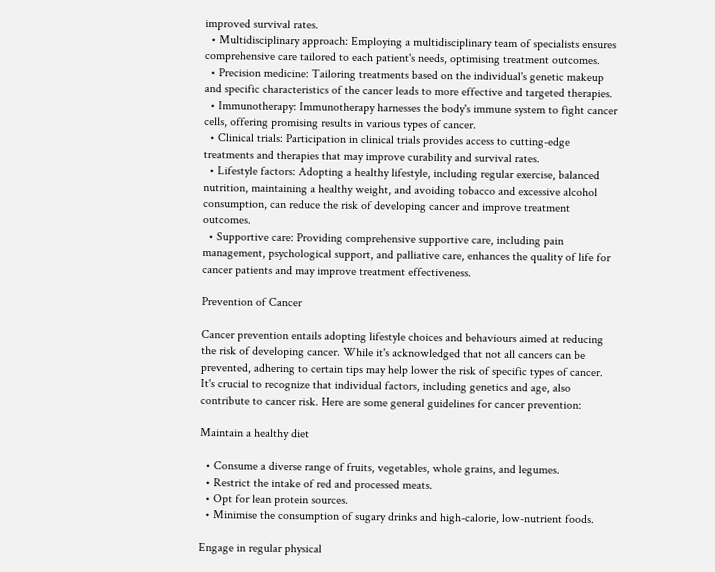improved survival rates.
  • Multidisciplinary approach: Employing a multidisciplinary team of specialists ensures comprehensive care tailored to each patient's needs, optimising treatment outcomes.
  • Precision medicine: Tailoring treatments based on the individual's genetic makeup and specific characteristics of the cancer leads to more effective and targeted therapies.
  • Immunotherapy: Immunotherapy harnesses the body's immune system to fight cancer cells, offering promising results in various types of cancer.
  • Clinical trials: Participation in clinical trials provides access to cutting-edge treatments and therapies that may improve curability and survival rates.
  • Lifestyle factors: Adopting a healthy lifestyle, including regular exercise, balanced nutrition, maintaining a healthy weight, and avoiding tobacco and excessive alcohol consumption, can reduce the risk of developing cancer and improve treatment outcomes.
  • Supportive care: Providing comprehensive supportive care, including pain management, psychological support, and palliative care, enhances the quality of life for cancer patients and may improve treatment effectiveness.

Prevention of Cancer

Cancer prevention entails adopting lifestyle choices and behaviours aimed at reducing the risk of developing cancer. While it's acknowledged that not all cancers can be prevented, adhering to certain tips may help lower the risk of specific types of cancer. It's crucial to recognize that individual factors, including genetics and age, also contribute to cancer risk. Here are some general guidelines for cancer prevention:

Maintain a healthy diet

  • Consume a diverse range of fruits, vegetables, whole grains, and legumes.
  • Restrict the intake of red and processed meats.
  • Opt for lean protein sources.
  • Minimise the consumption of sugary drinks and high-calorie, low-nutrient foods.

Engage in regular physical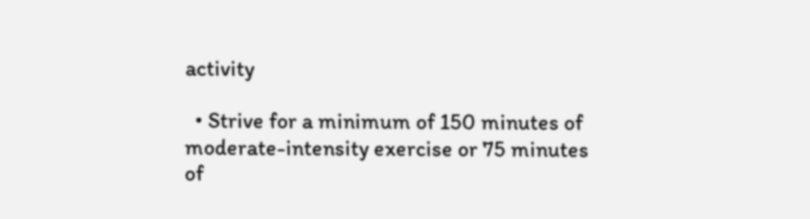activity

  • Strive for a minimum of 150 minutes of moderate-intensity exercise or 75 minutes of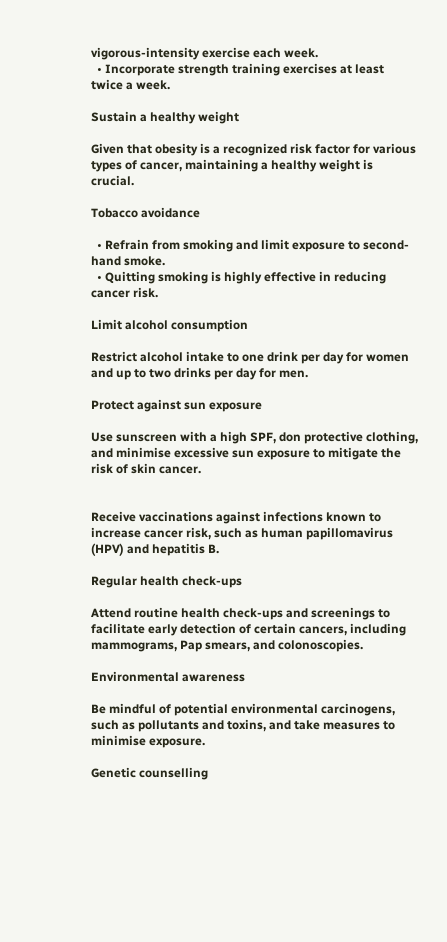vigorous-intensity exercise each week.
  • Incorporate strength training exercises at least twice a week.

Sustain a healthy weight

Given that obesity is a recognized risk factor for various types of cancer, maintaining a healthy weight is crucial.

Tobacco avoidance

  • Refrain from smoking and limit exposure to second-hand smoke.
  • Quitting smoking is highly effective in reducing cancer risk.

Limit alcohol consumption

Restrict alcohol intake to one drink per day for women and up to two drinks per day for men.

Protect against sun exposure

Use sunscreen with a high SPF, don protective clothing, and minimise excessive sun exposure to mitigate the risk of skin cancer.


Receive vaccinations against infections known to increase cancer risk, such as human papillomavirus (HPV) and hepatitis B.

Regular health check-ups

Attend routine health check-ups and screenings to facilitate early detection of certain cancers, including mammograms, Pap smears, and colonoscopies.

Environmental awareness

Be mindful of potential environmental carcinogens, such as pollutants and toxins, and take measures to minimise exposure.

Genetic counselling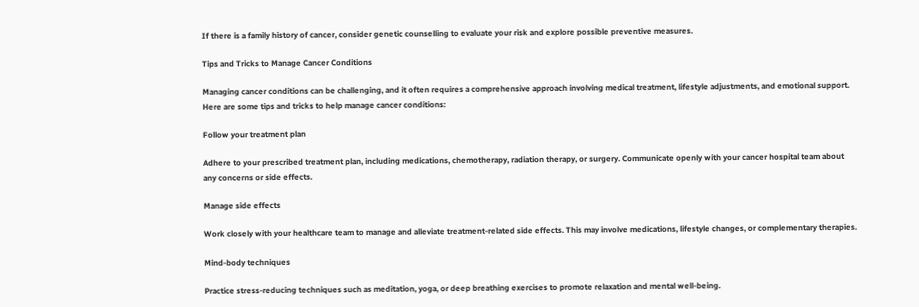If there is a family history of cancer, consider genetic counselling to evaluate your risk and explore possible preventive measures.

Tips and Tricks to Manage Cancer Conditions

Managing cancer conditions can be challenging, and it often requires a comprehensive approach involving medical treatment, lifestyle adjustments, and emotional support. Here are some tips and tricks to help manage cancer conditions:

Follow your treatment plan

Adhere to your prescribed treatment plan, including medications, chemotherapy, radiation therapy, or surgery. Communicate openly with your cancer hospital team about any concerns or side effects.

Manage side effects

Work closely with your healthcare team to manage and alleviate treatment-related side effects. This may involve medications, lifestyle changes, or complementary therapies.

Mind-body techniques

Practice stress-reducing techniques such as meditation, yoga, or deep breathing exercises to promote relaxation and mental well-being.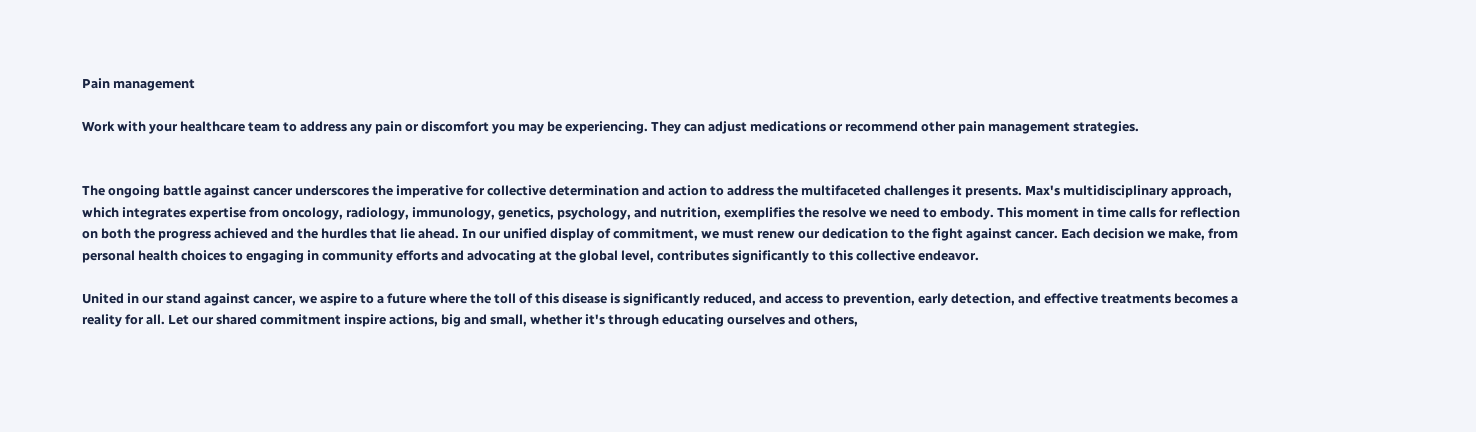Pain management

Work with your healthcare team to address any pain or discomfort you may be experiencing. They can adjust medications or recommend other pain management strategies.


The ongoing battle against cancer underscores the imperative for collective determination and action to address the multifaceted challenges it presents. Max's multidisciplinary approach, which integrates expertise from oncology, radiology, immunology, genetics, psychology, and nutrition, exemplifies the resolve we need to embody. This moment in time calls for reflection on both the progress achieved and the hurdles that lie ahead. In our unified display of commitment, we must renew our dedication to the fight against cancer. Each decision we make, from personal health choices to engaging in community efforts and advocating at the global level, contributes significantly to this collective endeavor.

United in our stand against cancer, we aspire to a future where the toll of this disease is significantly reduced, and access to prevention, early detection, and effective treatments becomes a reality for all. Let our shared commitment inspire actions, big and small, whether it's through educating ourselves and others,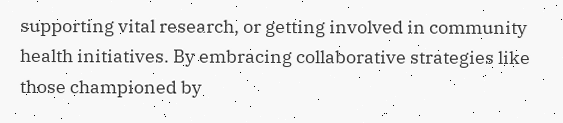supporting vital research, or getting involved in community health initiatives. By embracing collaborative strategies like those championed by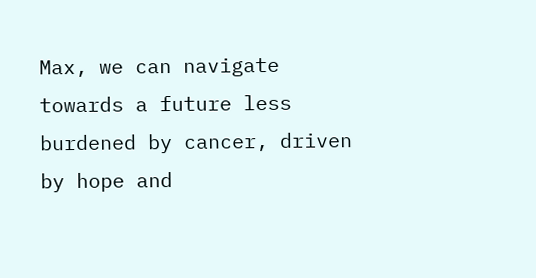Max, we can navigate towards a future less burdened by cancer, driven by hope and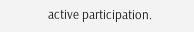active participation.